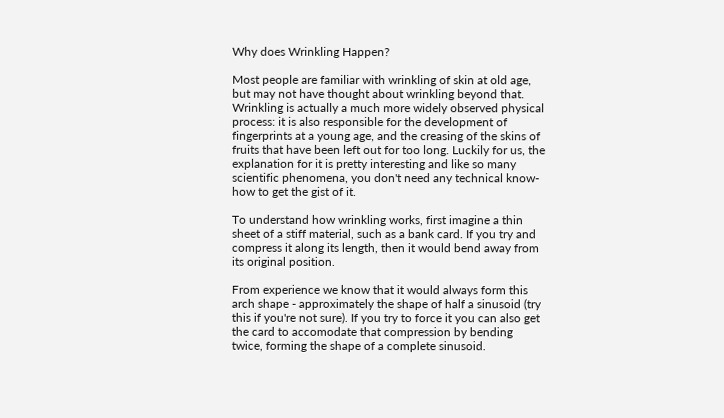Why does Wrinkling Happen?

Most people are familiar with wrinkling of skin at old age, but may not have thought about wrinkling beyond that. Wrinkling is actually a much more widely observed physical process: it is also responsible for the development of fingerprints at a young age, and the creasing of the skins of fruits that have been left out for too long. Luckily for us, the explanation for it is pretty interesting and like so many scientific phenomena, you don't need any technical know-how to get the gist of it.

To understand how wrinkling works, first imagine a thin sheet of a stiff material, such as a bank card. If you try and compress it along its length, then it would bend away from its original position.

From experience we know that it would always form this arch shape - approximately the shape of half a sinusoid (try this if you're not sure). If you try to force it you can also get the card to accomodate that compression by bending twice, forming the shape of a complete sinusoid.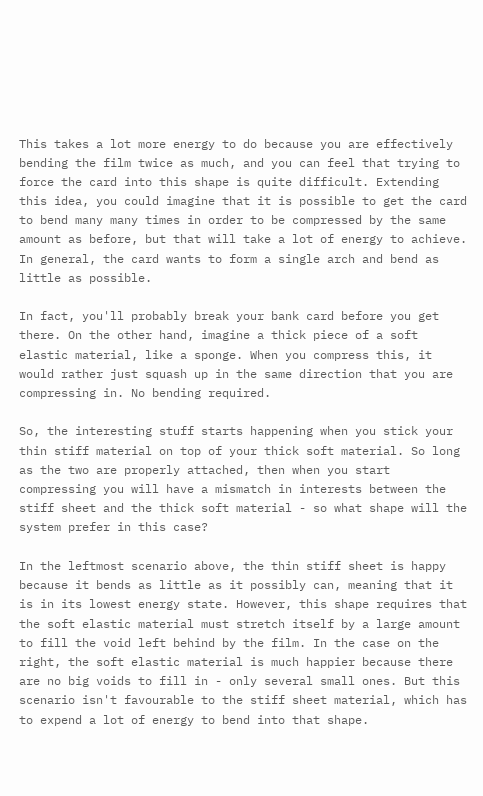This takes a lot more energy to do because you are effectively bending the film twice as much, and you can feel that trying to force the card into this shape is quite difficult. Extending this idea, you could imagine that it is possible to get the card to bend many many times in order to be compressed by the same amount as before, but that will take a lot of energy to achieve. In general, the card wants to form a single arch and bend as little as possible.

In fact, you'll probably break your bank card before you get there. On the other hand, imagine a thick piece of a soft elastic material, like a sponge. When you compress this, it would rather just squash up in the same direction that you are compressing in. No bending required.

So, the interesting stuff starts happening when you stick your thin stiff material on top of your thick soft material. So long as the two are properly attached, then when you start compressing you will have a mismatch in interests between the stiff sheet and the thick soft material - so what shape will the system prefer in this case?

In the leftmost scenario above, the thin stiff sheet is happy because it bends as little as it possibly can, meaning that it is in its lowest energy state. However, this shape requires that the soft elastic material must stretch itself by a large amount to fill the void left behind by the film. In the case on the right, the soft elastic material is much happier because there are no big voids to fill in - only several small ones. But this scenario isn't favourable to the stiff sheet material, which has to expend a lot of energy to bend into that shape.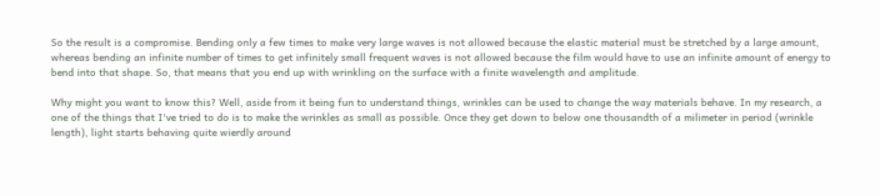So the result is a compromise. Bending only a few times to make very large waves is not allowed because the elastic material must be stretched by a large amount, whereas bending an infinite number of times to get infinitely small frequent waves is not allowed because the film would have to use an infinite amount of energy to bend into that shape. So, that means that you end up with wrinkling on the surface with a finite wavelength and amplitude.

Why might you want to know this? Well, aside from it being fun to understand things, wrinkles can be used to change the way materials behave. In my research, a one of the things that I've tried to do is to make the wrinkles as small as possible. Once they get down to below one thousandth of a milimeter in period (wrinkle length), light starts behaving quite wierdly around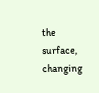the surface, changing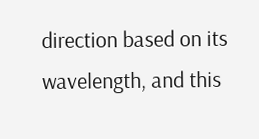direction based on its wavelength, and this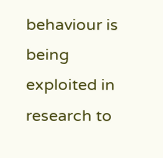behaviour is being exploited in research to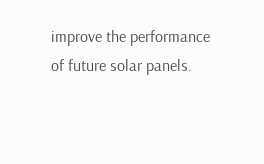improve the performance of future solar panels.